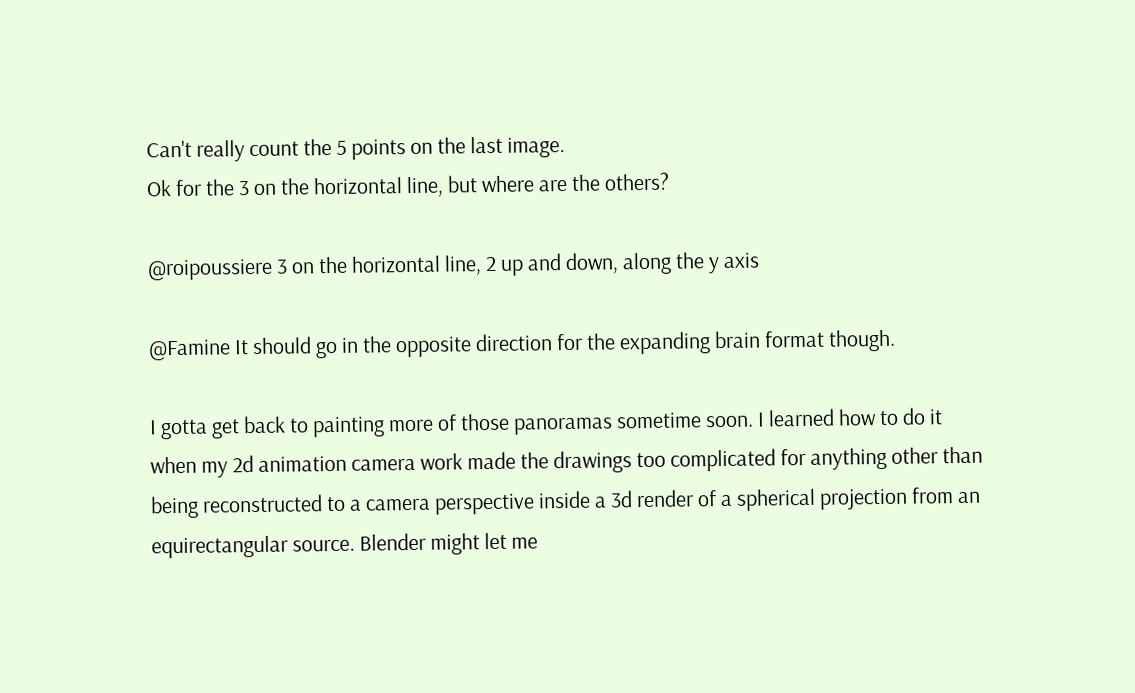Can't really count the 5 points on the last image.
Ok for the 3 on the horizontal line, but where are the others?

@roipoussiere 3 on the horizontal line, 2 up and down, along the y axis

@Famine It should go in the opposite direction for the expanding brain format though.

I gotta get back to painting more of those panoramas sometime soon. I learned how to do it when my 2d animation camera work made the drawings too complicated for anything other than being reconstructed to a camera perspective inside a 3d render of a spherical projection from an equirectangular source. Blender might let me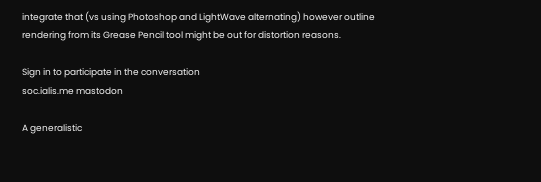integrate that (vs using Photoshop and LightWave alternating) however outline rendering from its Grease Pencil tool might be out for distortion reasons.

Sign in to participate in the conversation
soc.ialis.me mastodon

A generalistic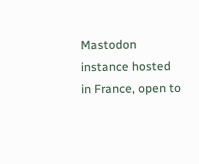Mastodon instance hosted in France, open to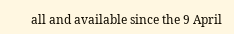all and available since the 9 April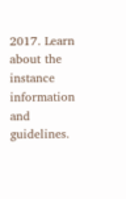2017. Learn about the instance information and guidelines.